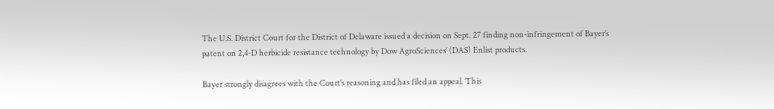The U.S. District Court for the District of Delaware issued a decision on Sept. 27 finding non-infringement of Bayer’s patent on 2,4-D herbicide resistance technology by Dow AgroSciences’ (DAS) Enlist products.

Bayer strongly disagrees with the Court’s reasoning and has filed an appeal. This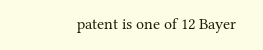patent is one of 12 Bayer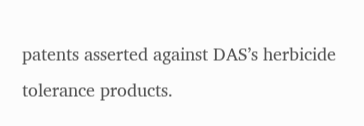patents asserted against DAS’s herbicide tolerance products.